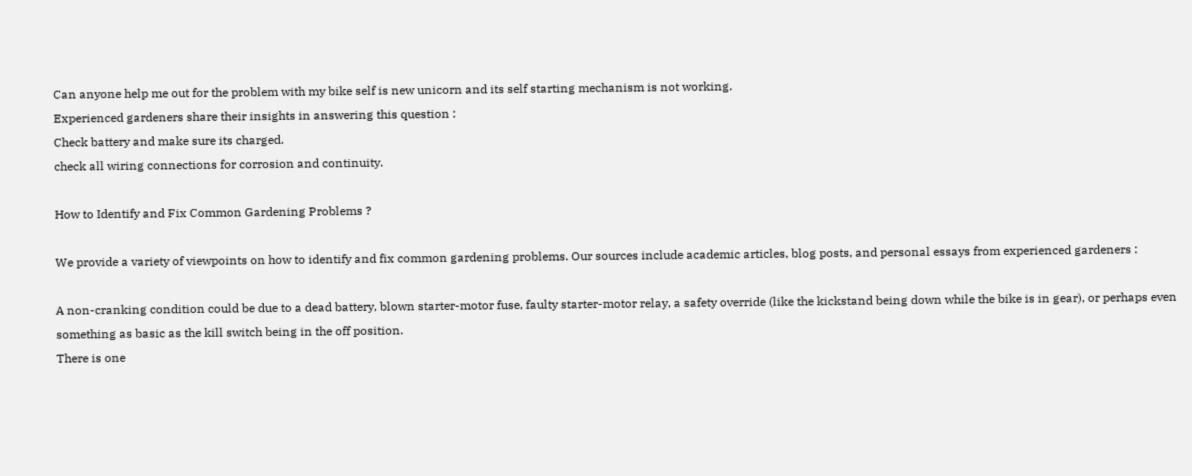Can anyone help me out for the problem with my bike self is new unicorn and its self starting mechanism is not working.
Experienced gardeners share their insights in answering this question :
Check battery and make sure its charged.
check all wiring connections for corrosion and continuity.

How to Identify and Fix Common Gardening Problems ?

We provide a variety of viewpoints on how to identify and fix common gardening problems. Our sources include academic articles, blog posts, and personal essays from experienced gardeners :

A non-cranking condition could be due to a dead battery, blown starter-motor fuse, faulty starter-motor relay, a safety override (like the kickstand being down while the bike is in gear), or perhaps even something as basic as the kill switch being in the off position.
There is one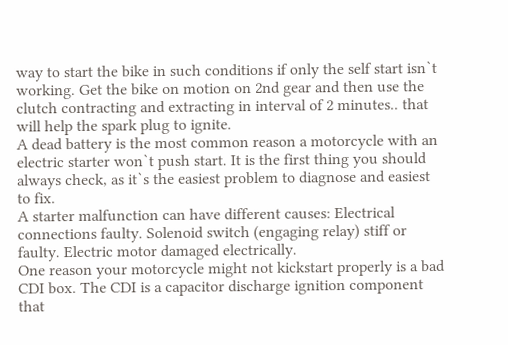way to start the bike in such conditions if only the self start isn`t working. Get the bike on motion on 2nd gear and then use the clutch contracting and extracting in interval of 2 minutes.. that will help the spark plug to ignite.
A dead battery is the most common reason a motorcycle with an electric starter won`t push start. It is the first thing you should always check, as it`s the easiest problem to diagnose and easiest to fix.
A starter malfunction can have different causes: Electrical connections faulty. Solenoid switch (engaging relay) stiff or faulty. Electric motor damaged electrically.
One reason your motorcycle might not kickstart properly is a bad CDI box. The CDI is a capacitor discharge ignition component that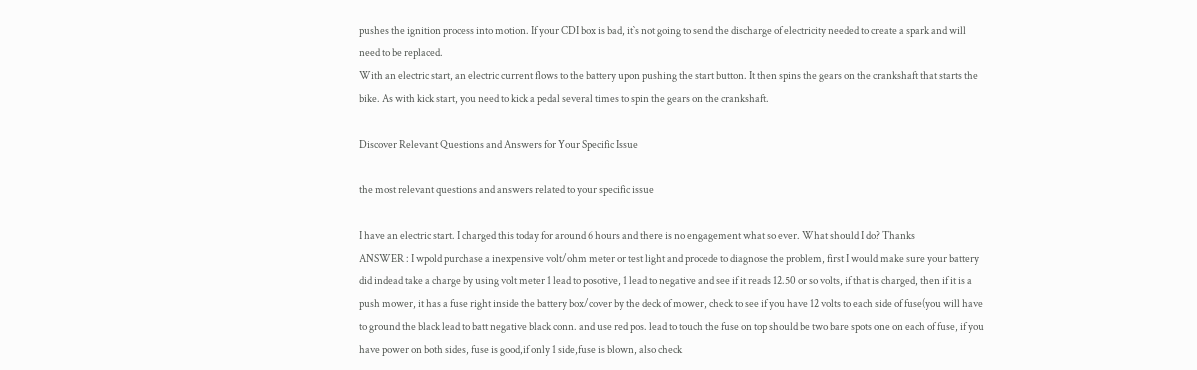pushes the ignition process into motion. If your CDI box is bad, it`s not going to send the discharge of electricity needed to create a spark and will need to be replaced.
With an electric start, an electric current flows to the battery upon pushing the start button. It then spins the gears on the crankshaft that starts the bike. As with kick start, you need to kick a pedal several times to spin the gears on the crankshaft.

Discover Relevant Questions and Answers for Your Specific Issue

the most relevant questions and answers related to your specific issue

I have an electric start. I charged this today for around 6 hours and there is no engagement what so ever. What should I do? Thanks
ANSWER : I wpold purchase a inexpensive volt/ohm meter or test light and procede to diagnose the problem, first I would make sure your battery did indead take a charge by using volt meter 1 lead to posotive, 1 lead to negative and see if it reads 12.50 or so volts, if that is charged, then if it is a push mower, it has a fuse right inside the battery box/cover by the deck of mower, check to see if you have 12 volts to each side of fuse(you will have to ground the black lead to batt negative black conn. and use red pos. lead to touch the fuse on top should be two bare spots one on each of fuse, if you have power on both sides, fuse is good,if only 1 side,fuse is blown, also check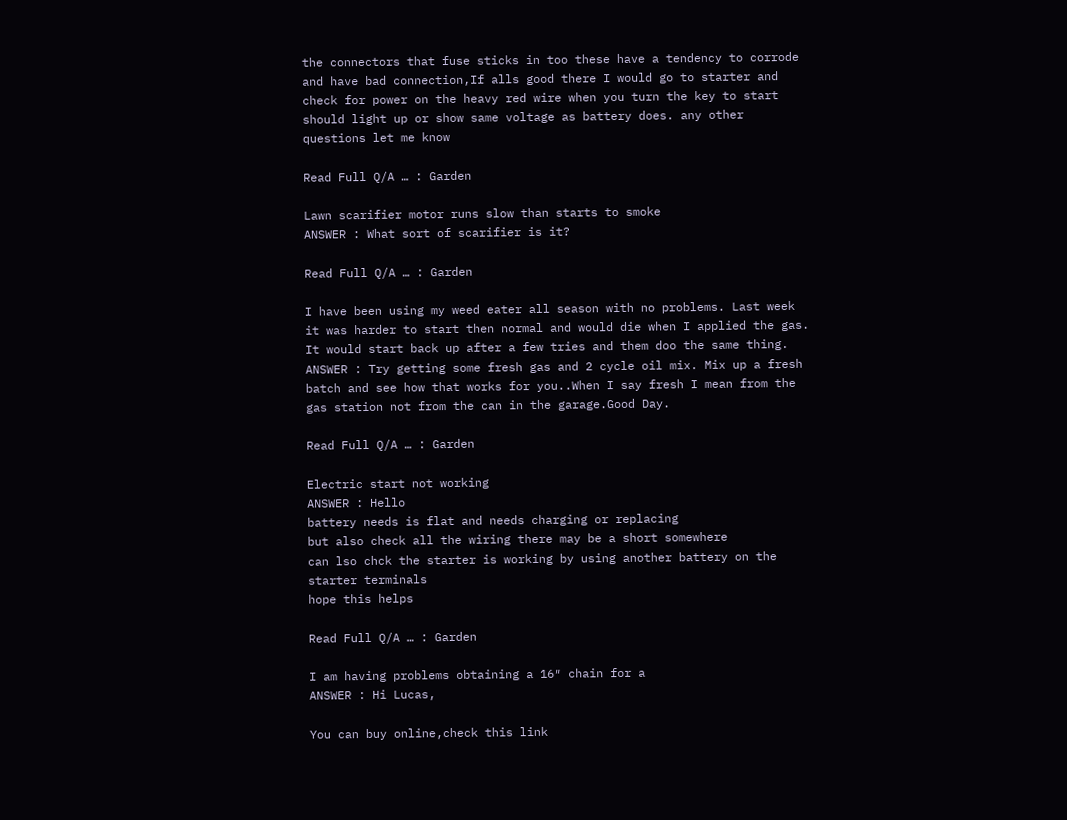the connectors that fuse sticks in too these have a tendency to corrode and have bad connection,If alls good there I would go to starter and check for power on the heavy red wire when you turn the key to start should light up or show same voltage as battery does. any other questions let me know

Read Full Q/A … : Garden

Lawn scarifier motor runs slow than starts to smoke
ANSWER : What sort of scarifier is it?

Read Full Q/A … : Garden

I have been using my weed eater all season with no problems. Last week it was harder to start then normal and would die when I applied the gas. It would start back up after a few tries and them doo the same thing.
ANSWER : Try getting some fresh gas and 2 cycle oil mix. Mix up a fresh batch and see how that works for you..When I say fresh I mean from the gas station not from the can in the garage.Good Day.

Read Full Q/A … : Garden

Electric start not working
ANSWER : Hello
battery needs is flat and needs charging or replacing
but also check all the wiring there may be a short somewhere
can lso chck the starter is working by using another battery on the starter terminals
hope this helps

Read Full Q/A … : Garden

I am having problems obtaining a 16″ chain for a
ANSWER : Hi Lucas,

You can buy online,check this link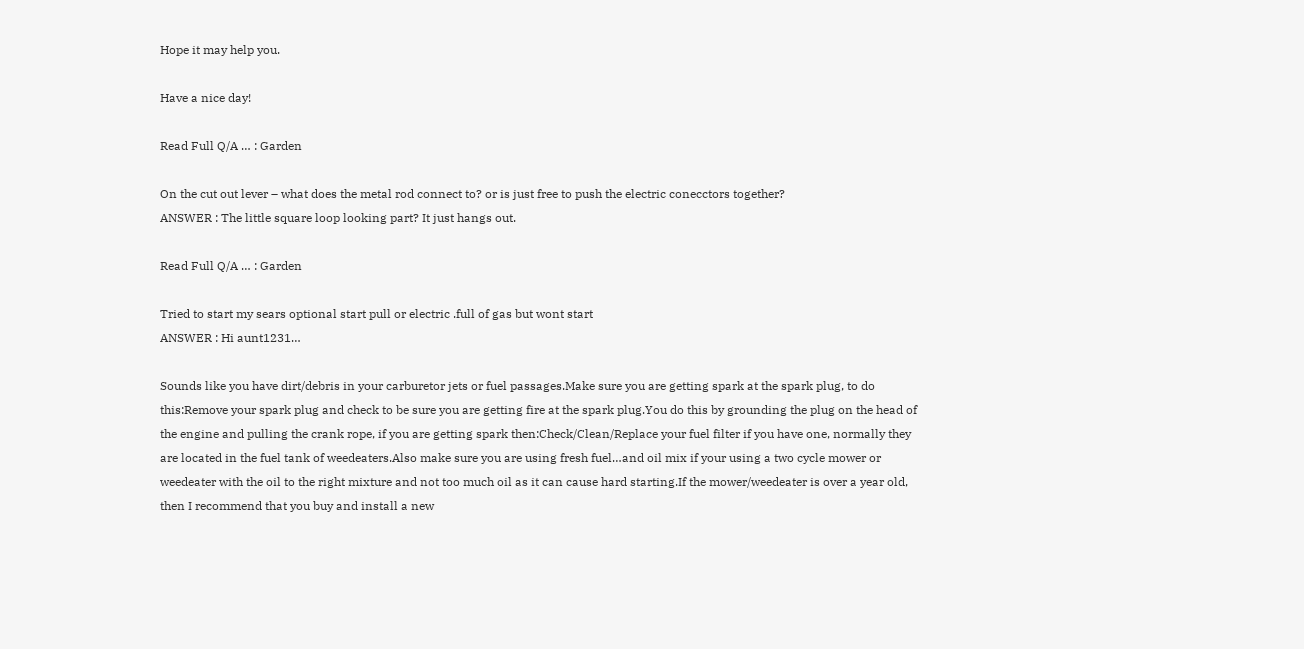Hope it may help you.

Have a nice day!

Read Full Q/A … : Garden

On the cut out lever – what does the metal rod connect to? or is just free to push the electric conecctors together?
ANSWER : The little square loop looking part? It just hangs out.

Read Full Q/A … : Garden

Tried to start my sears optional start pull or electric .full of gas but wont start
ANSWER : Hi aunt1231…

Sounds like you have dirt/debris in your carburetor jets or fuel passages.Make sure you are getting spark at the spark plug, to do this:Remove your spark plug and check to be sure you are getting fire at the spark plug.You do this by grounding the plug on the head of the engine and pulling the crank rope, if you are getting spark then:Check/Clean/Replace your fuel filter if you have one, normally they are located in the fuel tank of weedeaters.Also make sure you are using fresh fuel…and oil mix if your using a two cycle mower or weedeater with the oil to the right mixture and not too much oil as it can cause hard starting.If the mower/weedeater is over a year old, then I recommend that you buy and install a new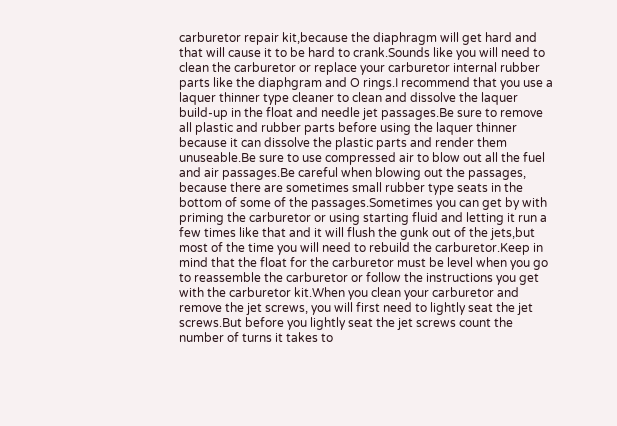carburetor repair kit,because the diaphragm will get hard and that will cause it to be hard to crank.Sounds like you will need to clean the carburetor or replace your carburetor internal rubber parts like the diaphgram and O rings.I recommend that you use a laquer thinner type cleaner to clean and dissolve the laquer build-up in the float and needle jet passages.Be sure to remove all plastic and rubber parts before using the laquer thinner because it can dissolve the plastic parts and render them unuseable.Be sure to use compressed air to blow out all the fuel and air passages.Be careful when blowing out the passages, because there are sometimes small rubber type seats in the bottom of some of the passages.Sometimes you can get by with priming the carburetor or using starting fluid and letting it run a few times like that and it will flush the gunk out of the jets,but most of the time you will need to rebuild the carburetor.Keep in mind that the float for the carburetor must be level when you go to reassemble the carburetor or follow the instructions you get with the carburetor kit.When you clean your carburetor and remove the jet screws, you will first need to lightly seat the jet screws.But before you lightly seat the jet screws count the number of turns it takes to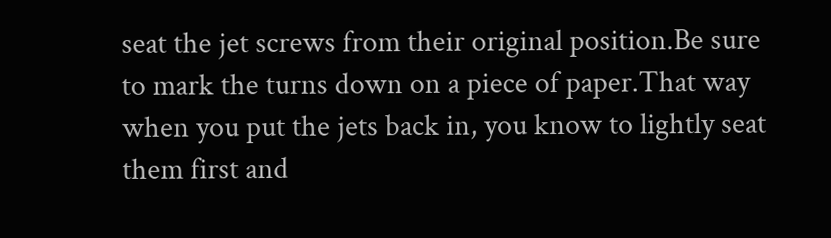seat the jet screws from their original position.Be sure to mark the turns down on a piece of paper.That way when you put the jets back in, you know to lightly seat them first and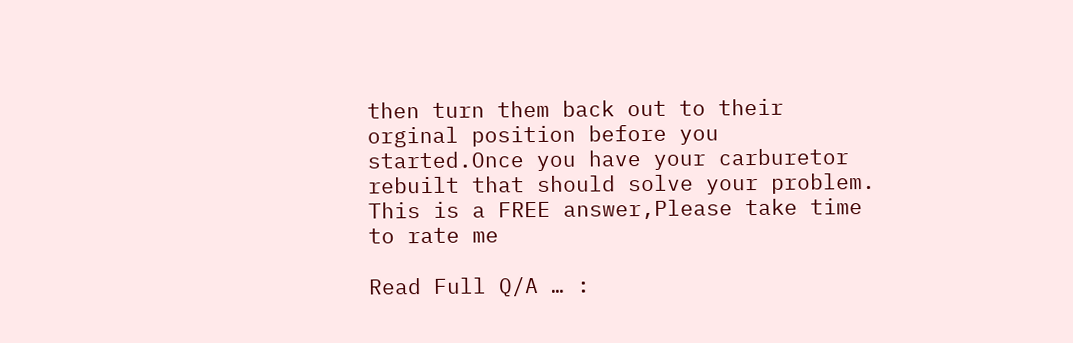then turn them back out to their orginal position before you started.Once you have your carburetor rebuilt that should solve your problem.
This is a FREE answer,Please take time to rate me

Read Full Q/A … :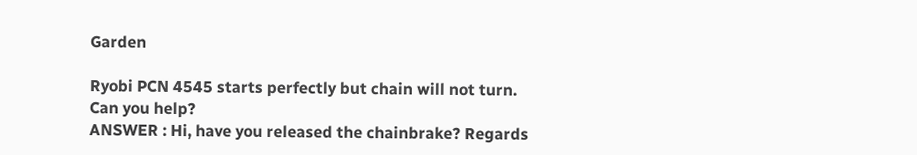Garden

Ryobi PCN 4545 starts perfectly but chain will not turn.
Can you help?
ANSWER : Hi, have you released the chainbrake? Regards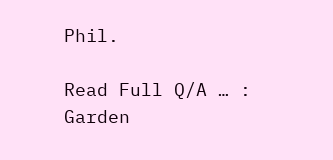Phil.

Read Full Q/A … : Garden